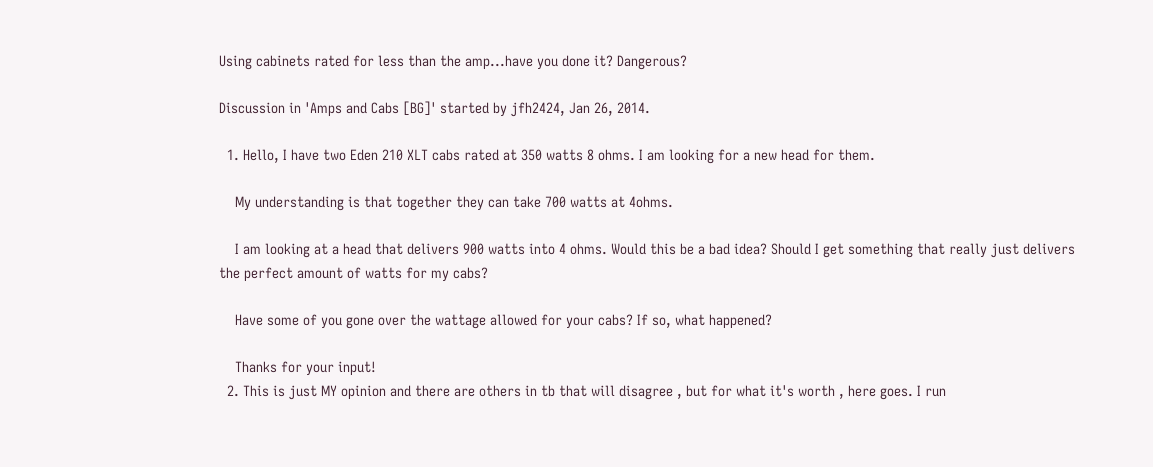Using cabinets rated for less than the amp...have you done it? Dangerous?

Discussion in 'Amps and Cabs [BG]' started by jfh2424, Jan 26, 2014.

  1. Hello, I have two Eden 210 XLT cabs rated at 350 watts 8 ohms. I am looking for a new head for them.

    My understanding is that together they can take 700 watts at 4ohms.

    I am looking at a head that delivers 900 watts into 4 ohms. Would this be a bad idea? Should I get something that really just delivers the perfect amount of watts for my cabs?

    Have some of you gone over the wattage allowed for your cabs? If so, what happened?

    Thanks for your input!
  2. This is just MY opinion and there are others in tb that will disagree , but for what it's worth , here goes. I run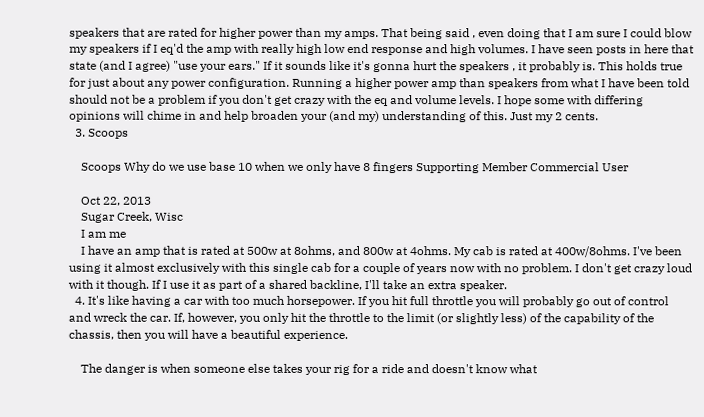speakers that are rated for higher power than my amps. That being said , even doing that I am sure I could blow my speakers if I eq'd the amp with really high low end response and high volumes. I have seen posts in here that state (and I agree) "use your ears." If it sounds like it's gonna hurt the speakers , it probably is. This holds true for just about any power configuration. Running a higher power amp than speakers from what I have been told should not be a problem if you don't get crazy with the eq and volume levels. I hope some with differing opinions will chime in and help broaden your (and my) understanding of this. Just my 2 cents.
  3. Scoops

    Scoops Why do we use base 10 when we only have 8 fingers Supporting Member Commercial User

    Oct 22, 2013
    Sugar Creek, Wisc
    I am me
    I have an amp that is rated at 500w at 8ohms, and 800w at 4ohms. My cab is rated at 400w/8ohms. I've been using it almost exclusively with this single cab for a couple of years now with no problem. I don't get crazy loud with it though. If I use it as part of a shared backline, I'll take an extra speaker.
  4. It's like having a car with too much horsepower. If you hit full throttle you will probably go out of control and wreck the car. If, however, you only hit the throttle to the limit (or slightly less) of the capability of the chassis, then you will have a beautiful experience.

    The danger is when someone else takes your rig for a ride and doesn't know what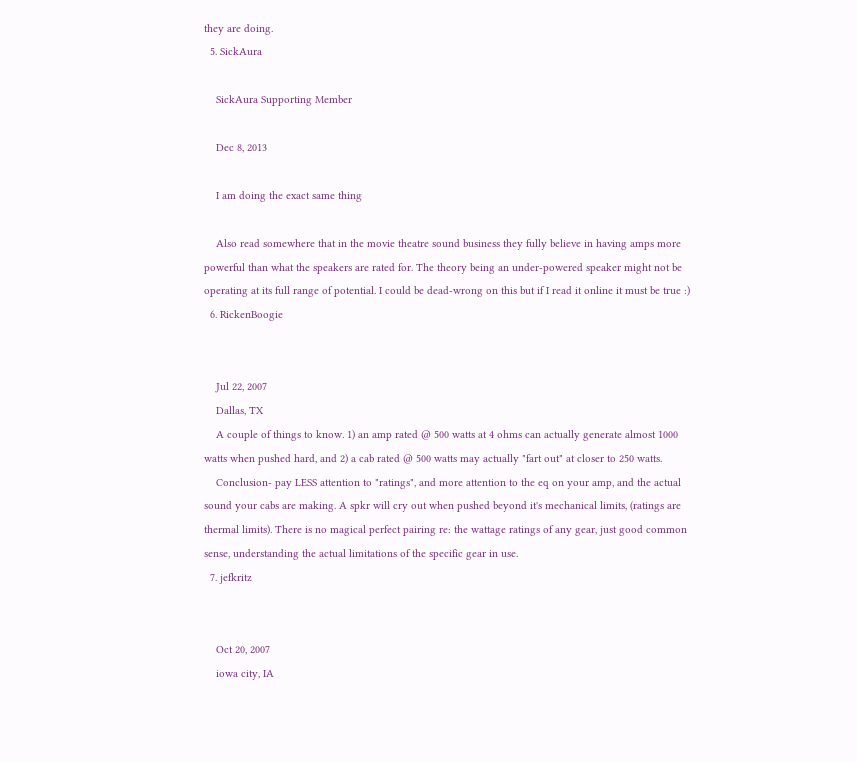they are doing.
  5. SickAura

    SickAura Supporting Member

    Dec 8, 2013

    I am doing the exact same thing

    Also read somewhere that in the movie theatre sound business they fully believe in having amps more powerful than what the speakers are rated for. The theory being an under-powered speaker might not be operating at its full range of potential. I could be dead-wrong on this but if I read it online it must be true :)
  6. RickenBoogie


    Jul 22, 2007
    Dallas, TX
    A couple of things to know. 1) an amp rated @ 500 watts at 4 ohms can actually generate almost 1000 watts when pushed hard, and 2) a cab rated @ 500 watts may actually "fart out" at closer to 250 watts.
    Conclusion- pay LESS attention to "ratings", and more attention to the eq on your amp, and the actual sound your cabs are making. A spkr will cry out when pushed beyond it's mechanical limits, (ratings are thermal limits). There is no magical perfect pairing re: the wattage ratings of any gear, just good common sense, understanding the actual limitations of the specific gear in use.
  7. jefkritz


    Oct 20, 2007
    iowa city, IA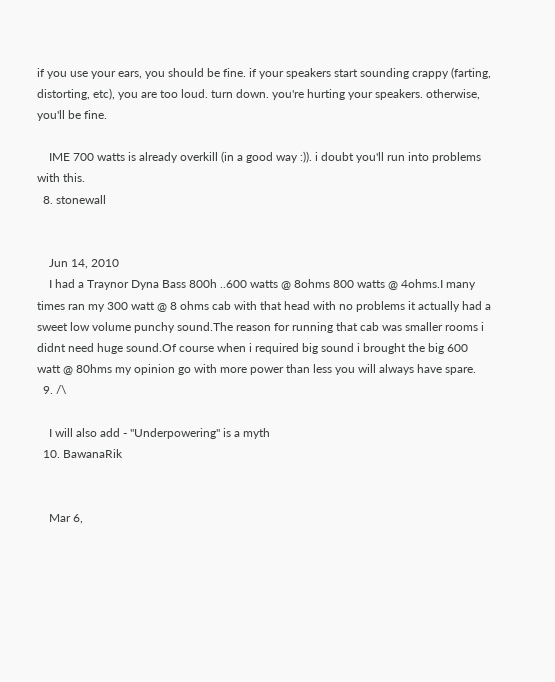if you use your ears, you should be fine. if your speakers start sounding crappy (farting, distorting, etc), you are too loud. turn down. you're hurting your speakers. otherwise, you'll be fine.

    IME 700 watts is already overkill (in a good way :)). i doubt you'll run into problems with this.
  8. stonewall


    Jun 14, 2010
    I had a Traynor Dyna Bass 800h ..600 watts @ 8ohms 800 watts @ 4ohms.I many times ran my 300 watt @ 8 ohms cab with that head with no problems it actually had a sweet low volume punchy sound.The reason for running that cab was smaller rooms i didnt need huge sound.Of course when i required big sound i brought the big 600 watt @ 80hms my opinion go with more power than less you will always have spare.
  9. /\

    I will also add - "Underpowering" is a myth
  10. BawanaRik


    Mar 6,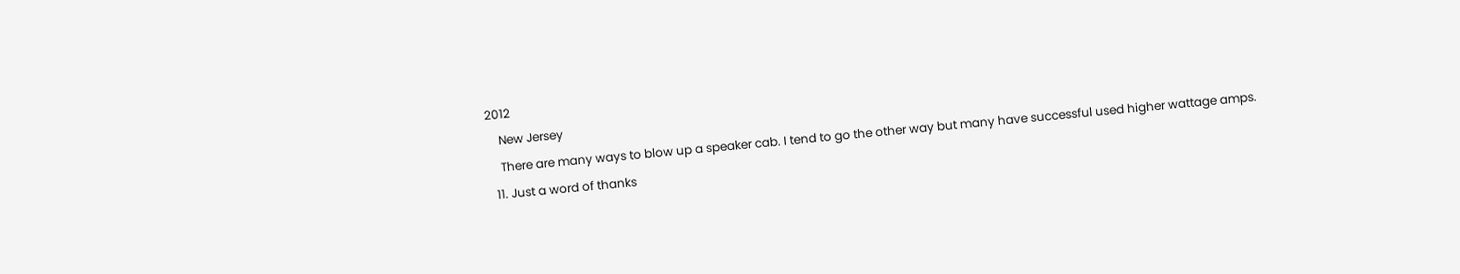2012
    New Jersey
    There are many ways to blow up a speaker cab. I tend to go the other way but many have successful used higher wattage amps.
  11. Just a word of thanks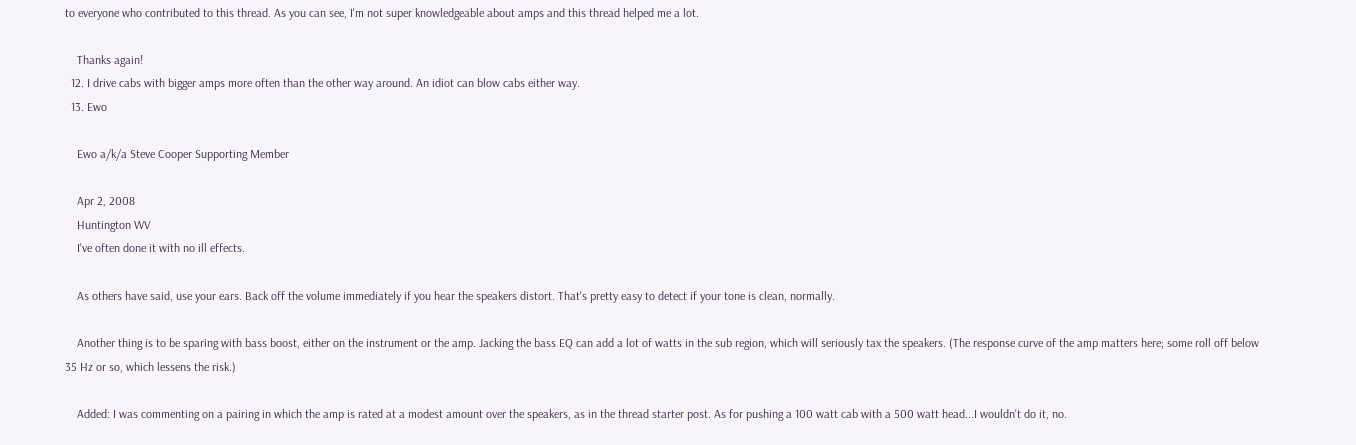to everyone who contributed to this thread. As you can see, I'm not super knowledgeable about amps and this thread helped me a lot.

    Thanks again!
  12. I drive cabs with bigger amps more often than the other way around. An idiot can blow cabs either way.
  13. Ewo

    Ewo a/k/a Steve Cooper Supporting Member

    Apr 2, 2008
    Huntington WV
    I've often done it with no ill effects.

    As others have said, use your ears. Back off the volume immediately if you hear the speakers distort. That's pretty easy to detect if your tone is clean, normally.

    Another thing is to be sparing with bass boost, either on the instrument or the amp. Jacking the bass EQ can add a lot of watts in the sub region, which will seriously tax the speakers. (The response curve of the amp matters here; some roll off below 35 Hz or so, which lessens the risk.)

    Added: I was commenting on a pairing in which the amp is rated at a modest amount over the speakers, as in the thread starter post. As for pushing a 100 watt cab with a 500 watt head...I wouldn't do it, no.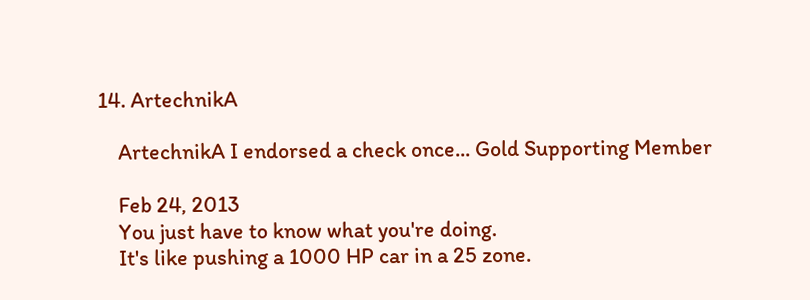14. ArtechnikA

    ArtechnikA I endorsed a check once... Gold Supporting Member

    Feb 24, 2013
    You just have to know what you're doing.
    It's like pushing a 1000 HP car in a 25 zone.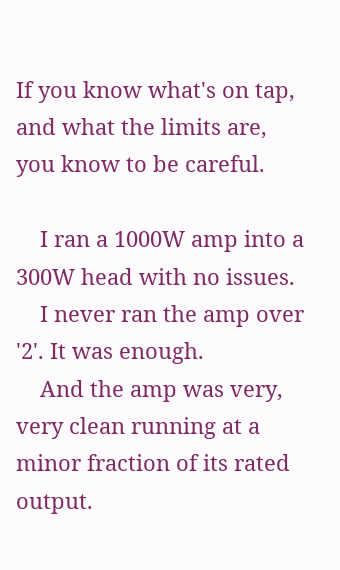If you know what's on tap, and what the limits are, you know to be careful.

    I ran a 1000W amp into a 300W head with no issues.
    I never ran the amp over '2'. It was enough.
    And the amp was very, very clean running at a minor fraction of its rated output.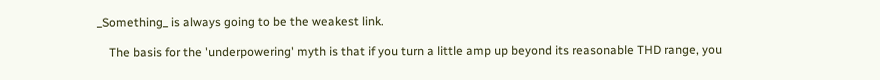_Something_ is always going to be the weakest link.

    The basis for the 'underpowering' myth is that if you turn a little amp up beyond its reasonable THD range, you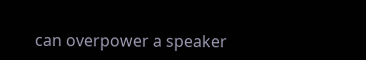can overpower a speaker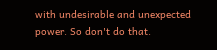with undesirable and unexpected power. So don't do that.